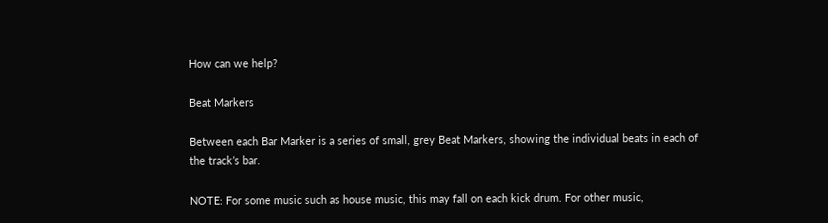How can we help?

Beat Markers

Between each Bar Marker is a series of small, grey Beat Markers, showing the individual beats in each of the track’s bar.

NOTE: For some music such as house music, this may fall on each kick drum. For other music,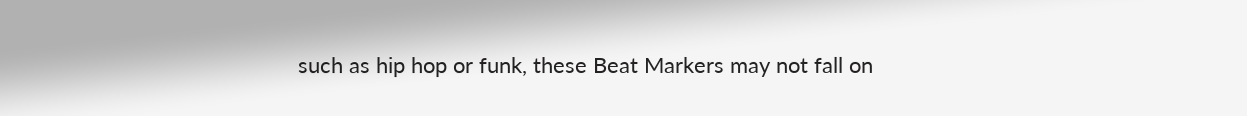such as hip hop or funk, these Beat Markers may not fall on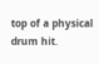top of a physical drum hit.